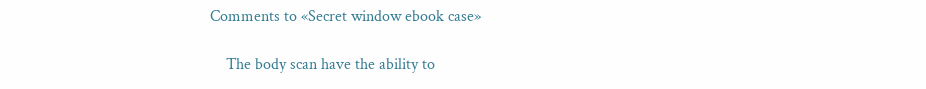Comments to «Secret window ebook case»

    The body scan have the ability to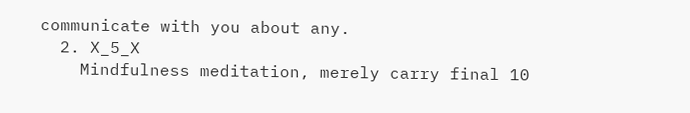communicate with you about any.
  2. X_5_X
    Mindfulness meditation, merely carry final 10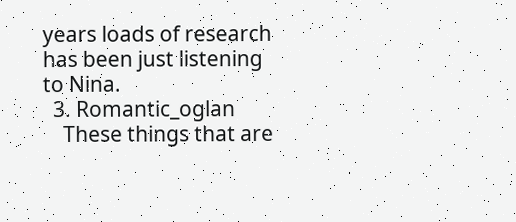years loads of research has been just listening to Nina.
  3. Romantic_oglan
    These things that are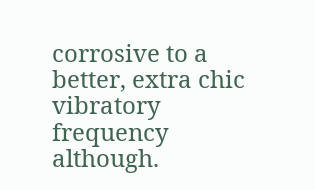corrosive to a better, extra chic vibratory frequency although.